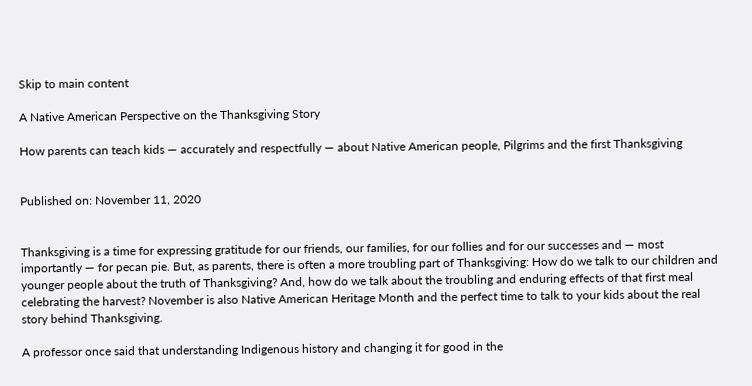Skip to main content

A Native American Perspective on the Thanksgiving Story

How parents can teach kids — accurately and respectfully — about Native American people, Pilgrims and the first Thanksgiving


Published on: November 11, 2020


Thanksgiving is a time for expressing gratitude for our friends, our families, for our follies and for our successes and — most importantly — for pecan pie. But, as parents, there is often a more troubling part of Thanksgiving: How do we talk to our children and younger people about the truth of Thanksgiving? And, how do we talk about the troubling and enduring effects of that first meal celebrating the harvest? November is also Native American Heritage Month and the perfect time to talk to your kids about the real story behind Thanksgiving.

A professor once said that understanding Indigenous history and changing it for good in the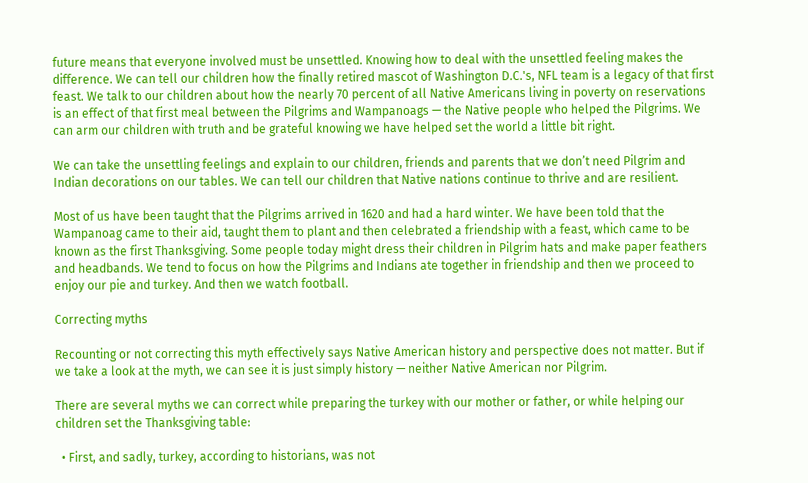future means that everyone involved must be unsettled. Knowing how to deal with the unsettled feeling makes the difference. We can tell our children how the finally retired mascot of Washington D.C.'s, NFL team is a legacy of that first feast. We talk to our children about how the nearly 70 percent of all Native Americans living in poverty on reservations is an effect of that first meal between the Pilgrims and Wampanoags — the Native people who helped the Pilgrims. We can arm our children with truth and be grateful knowing we have helped set the world a little bit right.

We can take the unsettling feelings and explain to our children, friends and parents that we don’t need Pilgrim and Indian decorations on our tables. We can tell our children that Native nations continue to thrive and are resilient.

Most of us have been taught that the Pilgrims arrived in 1620 and had a hard winter. We have been told that the Wampanoag came to their aid, taught them to plant and then celebrated a friendship with a feast, which came to be known as the first Thanksgiving. Some people today might dress their children in Pilgrim hats and make paper feathers and headbands. We tend to focus on how the Pilgrims and Indians ate together in friendship and then we proceed to enjoy our pie and turkey. And then we watch football.

Correcting myths

Recounting or not correcting this myth effectively says Native American history and perspective does not matter. But if we take a look at the myth, we can see it is just simply history — neither Native American nor Pilgrim.

There are several myths we can correct while preparing the turkey with our mother or father, or while helping our children set the Thanksgiving table:

  • First, and sadly, turkey, according to historians, was not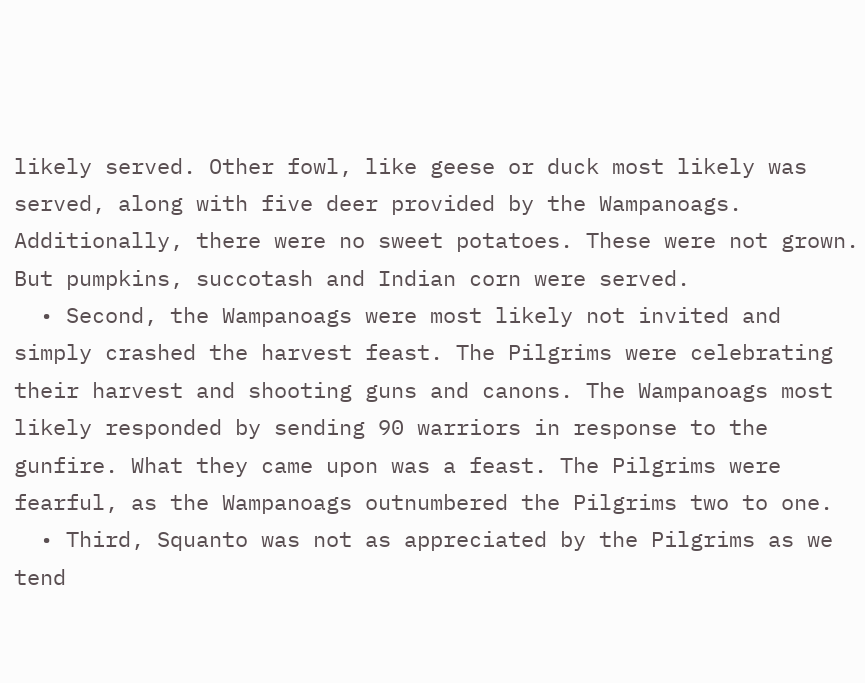likely served. Other fowl, like geese or duck most likely was served, along with five deer provided by the Wampanoags. Additionally, there were no sweet potatoes. These were not grown. But pumpkins, succotash and Indian corn were served.
  • Second, the Wampanoags were most likely not invited and simply crashed the harvest feast. The Pilgrims were celebrating their harvest and shooting guns and canons. The Wampanoags most likely responded by sending 90 warriors in response to the gunfire. What they came upon was a feast. The Pilgrims were fearful, as the Wampanoags outnumbered the Pilgrims two to one.
  • Third, Squanto was not as appreciated by the Pilgrims as we tend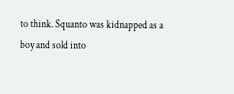to think. Squanto was kidnapped as a boy and sold into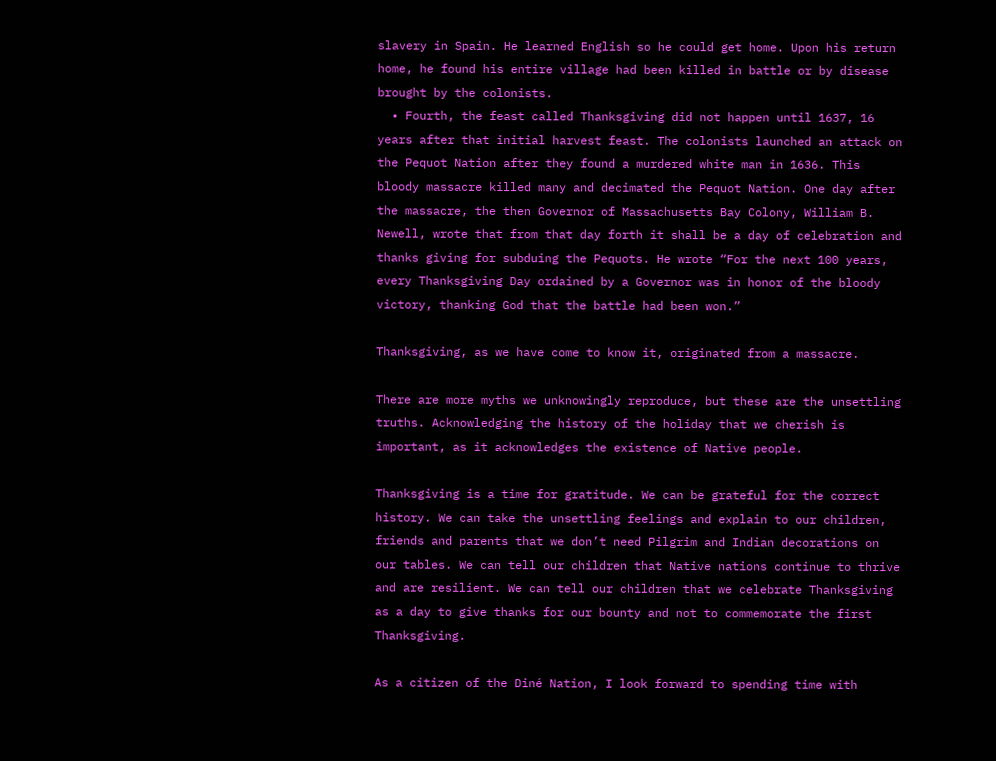slavery in Spain. He learned English so he could get home. Upon his return home, he found his entire village had been killed in battle or by disease brought by the colonists.
  • Fourth, the feast called Thanksgiving did not happen until 1637, 16 years after that initial harvest feast. The colonists launched an attack on the Pequot Nation after they found a murdered white man in 1636. This bloody massacre killed many and decimated the Pequot Nation. One day after the massacre, the then Governor of Massachusetts Bay Colony, William B. Newell, wrote that from that day forth it shall be a day of celebration and thanks giving for subduing the Pequots. He wrote “For the next 100 years, every Thanksgiving Day ordained by a Governor was in honor of the bloody victory, thanking God that the battle had been won.”

Thanksgiving, as we have come to know it, originated from a massacre.

There are more myths we unknowingly reproduce, but these are the unsettling truths. Acknowledging the history of the holiday that we cherish is important, as it acknowledges the existence of Native people.

Thanksgiving is a time for gratitude. We can be grateful for the correct history. We can take the unsettling feelings and explain to our children, friends and parents that we don’t need Pilgrim and Indian decorations on our tables. We can tell our children that Native nations continue to thrive and are resilient. We can tell our children that we celebrate Thanksgiving as a day to give thanks for our bounty and not to commemorate the first Thanksgiving.

As a citizen of the Diné Nation, I look forward to spending time with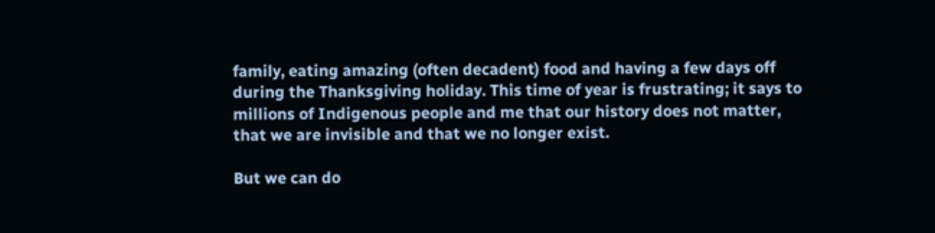family, eating amazing (often decadent) food and having a few days off during the Thanksgiving holiday. This time of year is frustrating; it says to millions of Indigenous people and me that our history does not matter, that we are invisible and that we no longer exist.

But we can do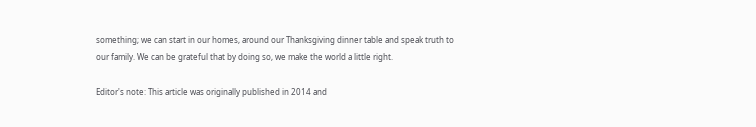something; we can start in our homes, around our Thanksgiving dinner table and speak truth to our family. We can be grateful that by doing so, we make the world a little right.

Editor's note: This article was originally published in 2014 and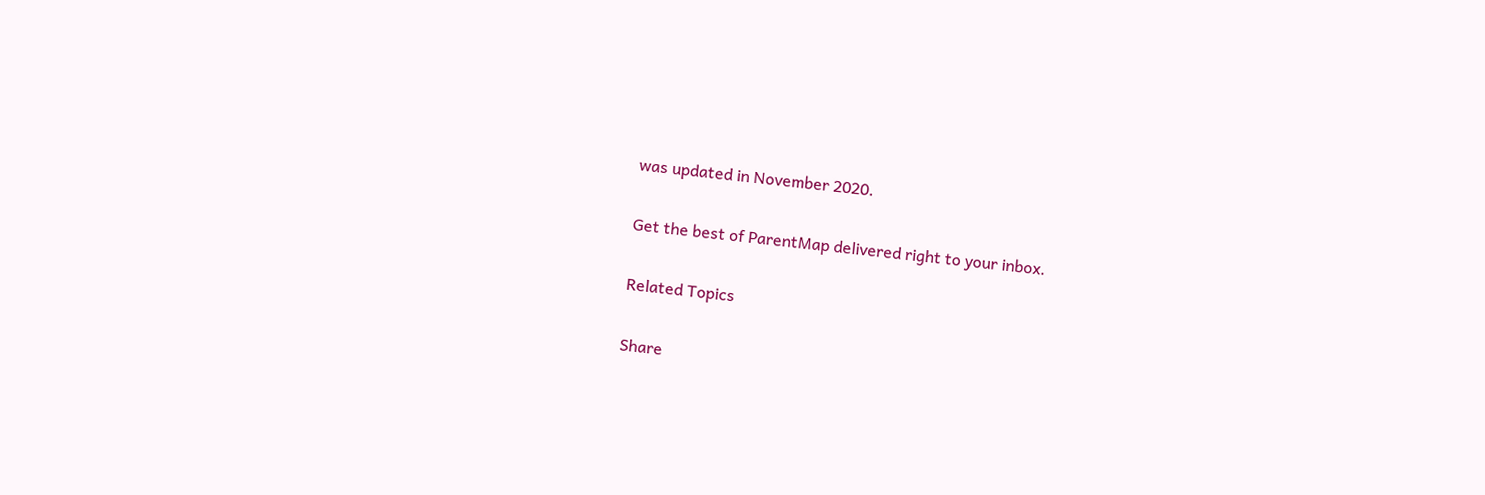was updated in November 2020.

Get the best of ParentMap delivered right to your inbox.

Related Topics

Share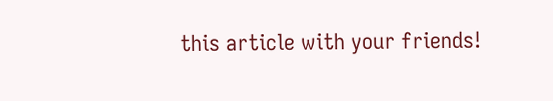this article with your friends!